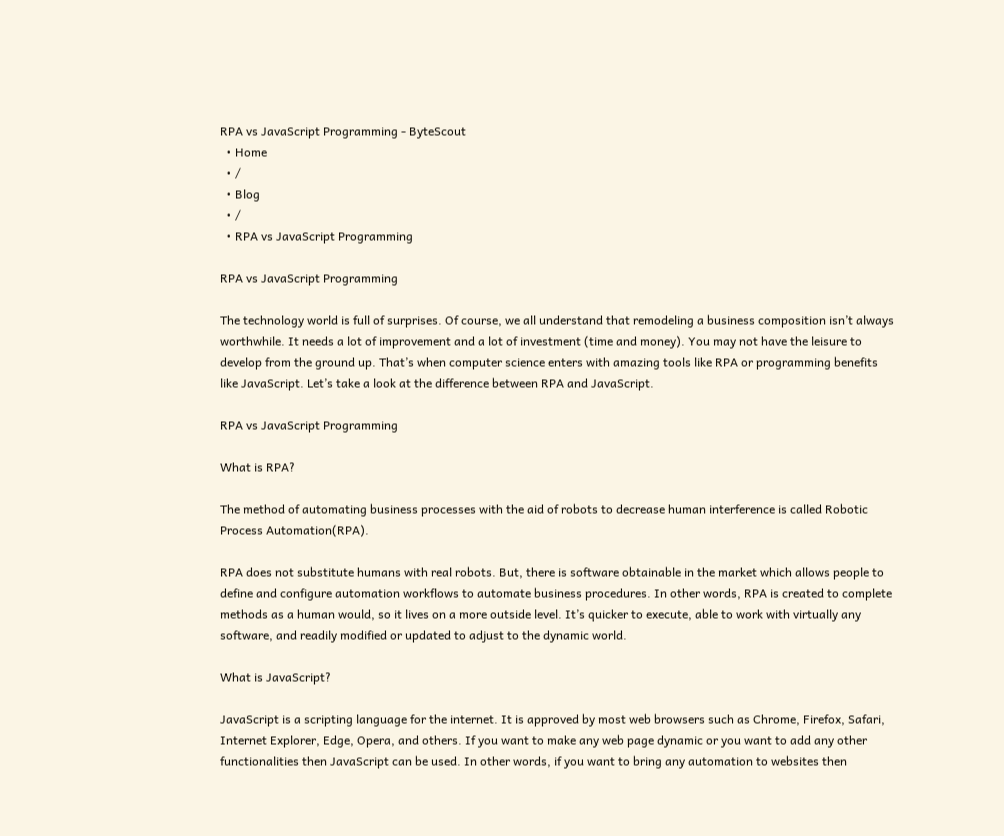RPA vs JavaScript Programming - ByteScout
  • Home
  • /
  • Blog
  • /
  • RPA vs JavaScript Programming

RPA vs JavaScript Programming

The technology world is full of surprises. Of course, we all understand that remodeling a business composition isn’t always worthwhile. It needs a lot of improvement and a lot of investment (time and money). You may not have the leisure to develop from the ground up. That’s when computer science enters with amazing tools like RPA or programming benefits like JavaScript. Let’s take a look at the difference between RPA and JavaScript.

RPA vs JavaScript Programming

What is RPA?

The method of automating business processes with the aid of robots to decrease human interference is called Robotic Process Automation(RPA).

RPA does not substitute humans with real robots. But, there is software obtainable in the market which allows people to define and configure automation workflows to automate business procedures. In other words, RPA is created to complete methods as a human would, so it lives on a more outside level. It’s quicker to execute, able to work with virtually any software, and readily modified or updated to adjust to the dynamic world.

What is JavaScript?

JavaScript is a scripting language for the internet. It is approved by most web browsers such as Chrome, Firefox, Safari, Internet Explorer, Edge, Opera, and others. If you want to make any web page dynamic or you want to add any other functionalities then JavaScript can be used. In other words, if you want to bring any automation to websites then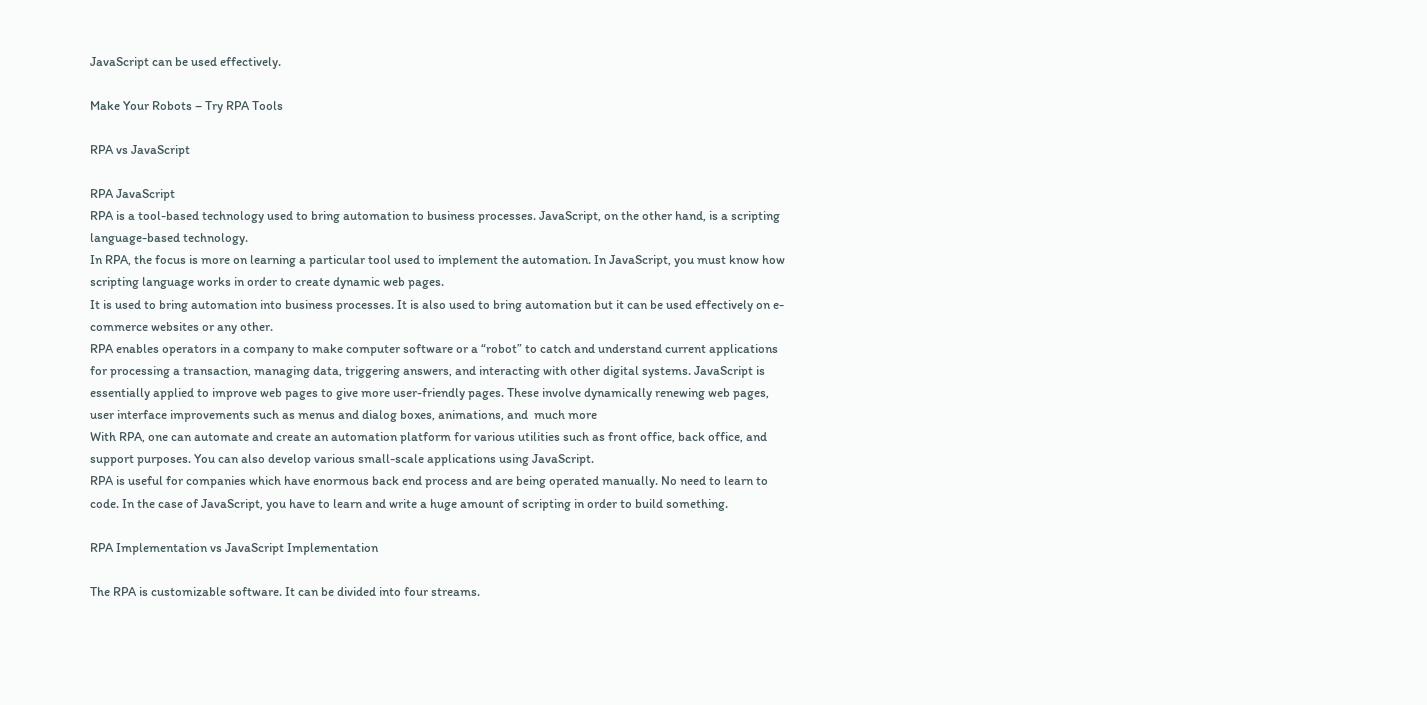JavaScript can be used effectively.

Make Your Robots – Try RPA Tools

RPA vs JavaScript

RPA JavaScript
RPA is a tool-based technology used to bring automation to business processes. JavaScript, on the other hand, is a scripting language-based technology.
In RPA, the focus is more on learning a particular tool used to implement the automation. In JavaScript, you must know how scripting language works in order to create dynamic web pages.
It is used to bring automation into business processes. It is also used to bring automation but it can be used effectively on e-commerce websites or any other.
RPA enables operators in a company to make computer software or a “robot” to catch and understand current applications for processing a transaction, managing data, triggering answers, and interacting with other digital systems. JavaScript is essentially applied to improve web pages to give more user-friendly pages. These involve dynamically renewing web pages, user interface improvements such as menus and dialog boxes, animations, and  much more
With RPA, one can automate and create an automation platform for various utilities such as front office, back office, and support purposes. You can also develop various small-scale applications using JavaScript.
RPA is useful for companies which have enormous back end process and are being operated manually. No need to learn to code. In the case of JavaScript, you have to learn and write a huge amount of scripting in order to build something.

RPA Implementation vs JavaScript Implementation

The RPA is customizable software. It can be divided into four streams.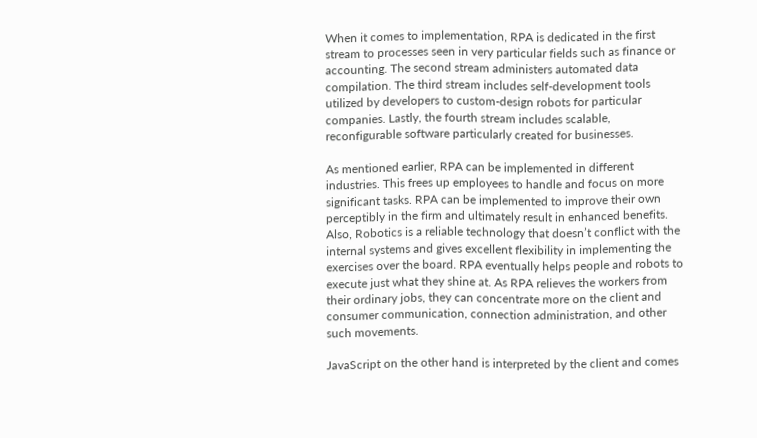When it comes to implementation, RPA is dedicated in the first stream to processes seen in very particular fields such as finance or accounting. The second stream administers automated data compilation. The third stream includes self-development tools utilized by developers to custom-design robots for particular companies. Lastly, the fourth stream includes scalable, reconfigurable software particularly created for businesses.

As mentioned earlier, RPA can be implemented in different industries. This frees up employees to handle and focus on more significant tasks. RPA can be implemented to improve their own perceptibly in the firm and ultimately result in enhanced benefits. Also, Robotics is a reliable technology that doesn’t conflict with the internal systems and gives excellent flexibility in implementing the exercises over the board. RPA eventually helps people and robots to execute just what they shine at. As RPA relieves the workers from their ordinary jobs, they can concentrate more on the client and consumer communication, connection administration, and other such movements.

JavaScript on the other hand is interpreted by the client and comes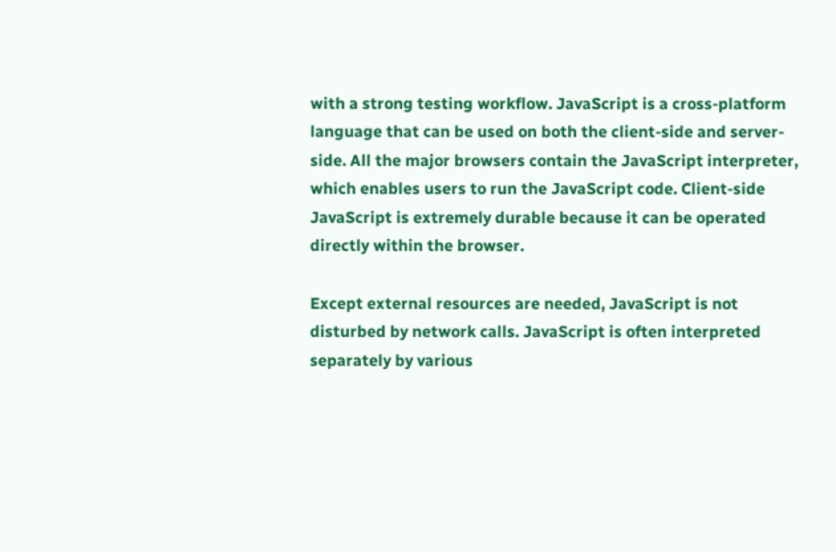with a strong testing workflow. JavaScript is a cross-platform language that can be used on both the client-side and server-side. All the major browsers contain the JavaScript interpreter, which enables users to run the JavaScript code. Client-side JavaScript is extremely durable because it can be operated directly within the browser.

Except external resources are needed, JavaScript is not disturbed by network calls. JavaScript is often interpreted separately by various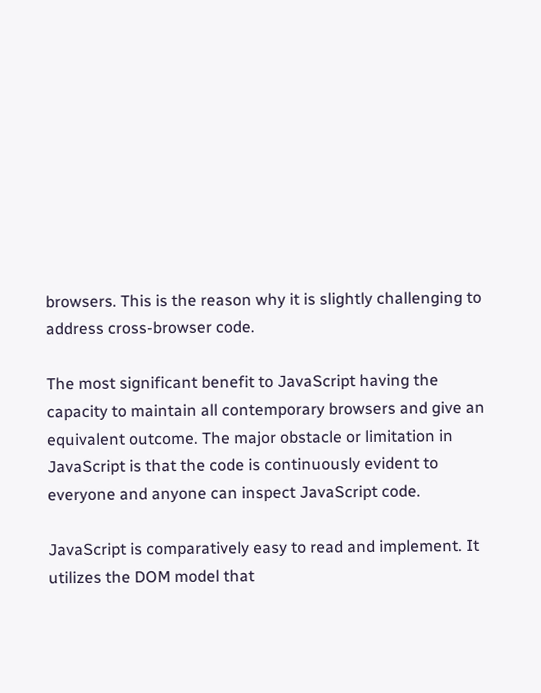browsers. This is the reason why it is slightly challenging to address cross-browser code.

The most significant benefit to JavaScript having the capacity to maintain all contemporary browsers and give an equivalent outcome. The major obstacle or limitation in JavaScript is that the code is continuously evident to everyone and anyone can inspect JavaScript code.

JavaScript is comparatively easy to read and implement. It utilizes the DOM model that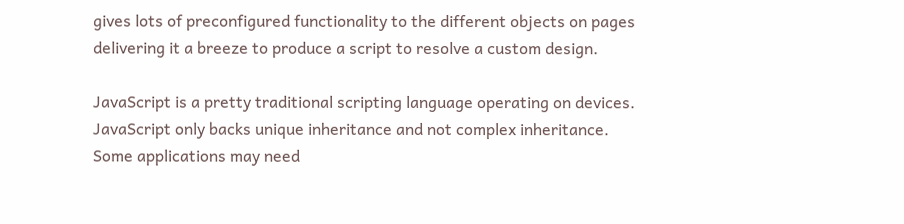gives lots of preconfigured functionality to the different objects on pages delivering it a breeze to produce a script to resolve a custom design.

JavaScript is a pretty traditional scripting language operating on devices. JavaScript only backs unique inheritance and not complex inheritance. Some applications may need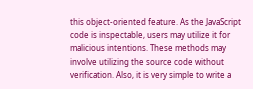this object-oriented feature. As the JavaScript code is inspectable, users may utilize it for malicious intentions. These methods may involve utilizing the source code without verification. Also, it is very simple to write a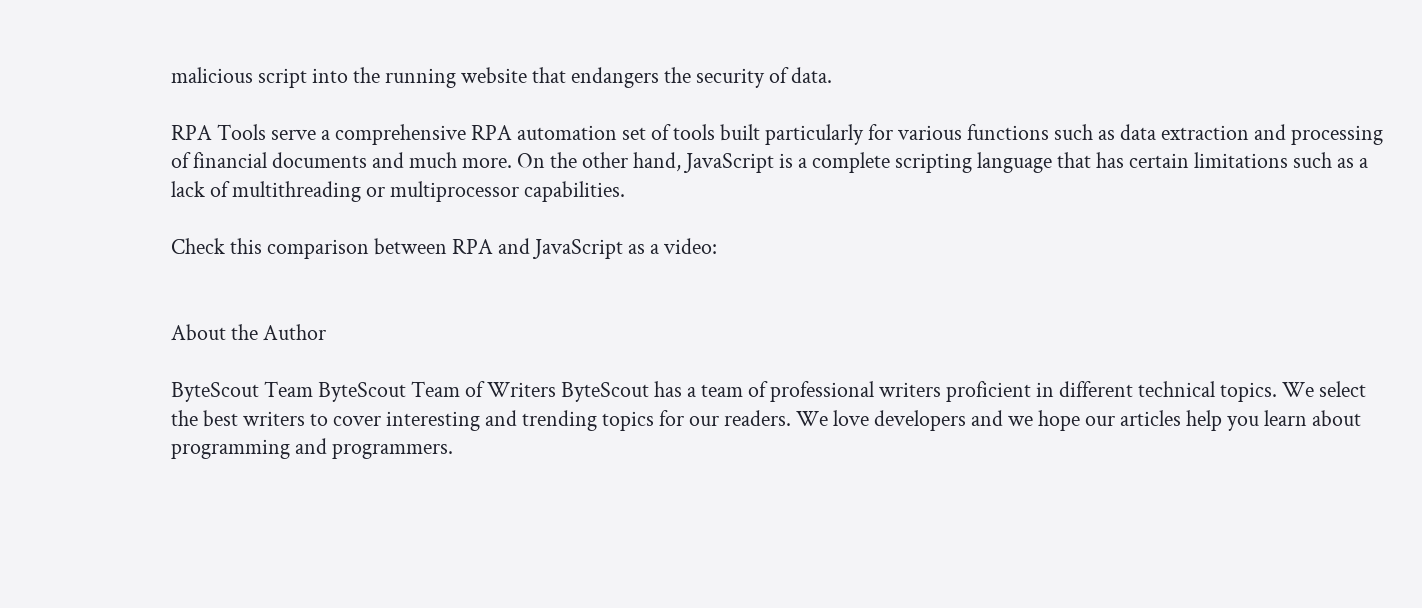malicious script into the running website that endangers the security of data.

RPA Tools serve a comprehensive RPA automation set of tools built particularly for various functions such as data extraction and processing of financial documents and much more. On the other hand, JavaScript is a complete scripting language that has certain limitations such as a lack of multithreading or multiprocessor capabilities.

Check this comparison between RPA and JavaScript as a video:


About the Author

ByteScout Team ByteScout Team of Writers ByteScout has a team of professional writers proficient in different technical topics. We select the best writers to cover interesting and trending topics for our readers. We love developers and we hope our articles help you learn about programming and programmers.